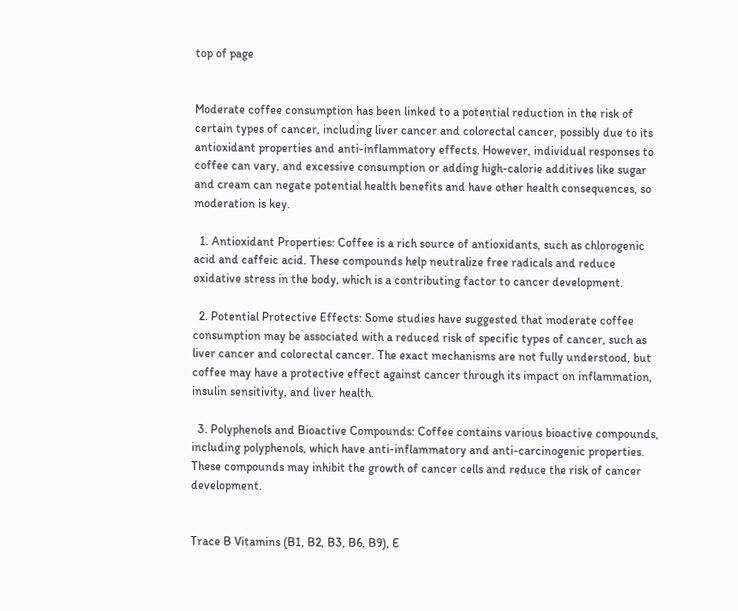top of page


Moderate coffee consumption has been linked to a potential reduction in the risk of certain types of cancer, including liver cancer and colorectal cancer, possibly due to its antioxidant properties and anti-inflammatory effects. However, individual responses to coffee can vary, and excessive consumption or adding high-calorie additives like sugar and cream can negate potential health benefits and have other health consequences, so moderation is key.

  1. Antioxidant Properties: Coffee is a rich source of antioxidants, such as chlorogenic acid and caffeic acid. These compounds help neutralize free radicals and reduce oxidative stress in the body, which is a contributing factor to cancer development.

  2. Potential Protective Effects: Some studies have suggested that moderate coffee consumption may be associated with a reduced risk of specific types of cancer, such as liver cancer and colorectal cancer. The exact mechanisms are not fully understood, but coffee may have a protective effect against cancer through its impact on inflammation, insulin sensitivity, and liver health.

  3. Polyphenols and Bioactive Compounds: Coffee contains various bioactive compounds, including polyphenols, which have anti-inflammatory and anti-carcinogenic properties. These compounds may inhibit the growth of cancer cells and reduce the risk of cancer development.


Trace B Vitamins (B1, B2, B3, B6, B9), E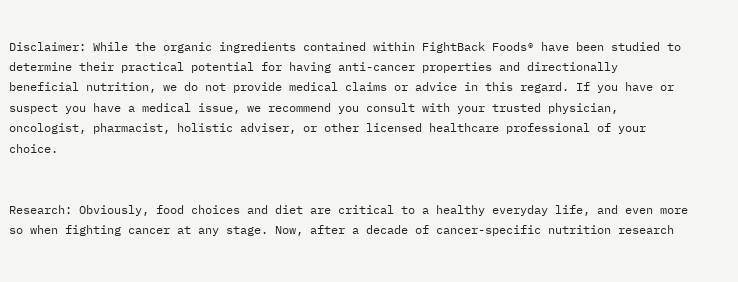Disclaimer: While the organic ingredients contained within FightBack Foods® have been studied to determine their practical potential for having anti-cancer properties and directionally beneficial nutrition, we do not provide medical claims or advice in this regard. If you have or suspect you have a medical issue, we recommend you consult with your trusted physician, oncologist, pharmacist, holistic adviser, or other licensed healthcare professional of your choice.


Research: Obviously, food choices and diet are critical to a healthy everyday life, and even more so when fighting cancer at any stage. Now, after a decade of cancer-specific nutrition research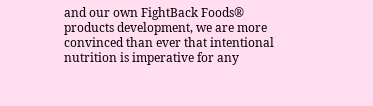and our own FightBack Foods® products development, we are more convinced than ever that intentional nutrition is imperative for any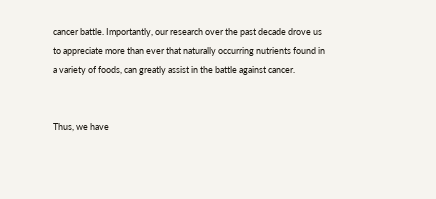cancer battle. Importantly, our research over the past decade drove us to appreciate more than ever that naturally occurring nutrients found in a variety of foods, can greatly assist in the battle against cancer.


Thus, we have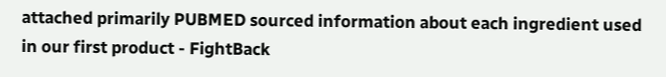attached primarily PUBMED sourced information about each ingredient used in our first product - FightBack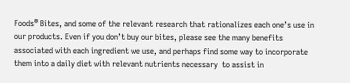Foods® Bites, and some of the relevant research that rationalizes each one’s use in our products. Even if you don’t buy our bites, please see the many benefits associated with each ingredient we use, and perhaps find some way to incorporate them into a daily diet with relevant nutrients necessary  to assist in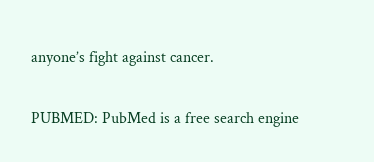anyone’s fight against cancer.

PUBMED: PubMed is a free search engine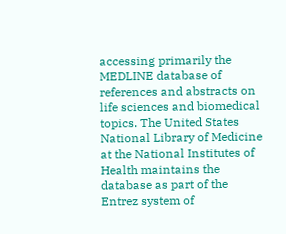accessing primarily the MEDLINE database of references and abstracts on life sciences and biomedical topics. The United States National Library of Medicine at the National Institutes of Health maintains the database as part of the Entrez system of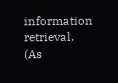information retrieval. (As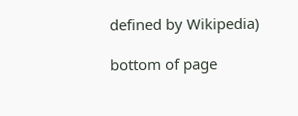defined by Wikipedia)

bottom of page